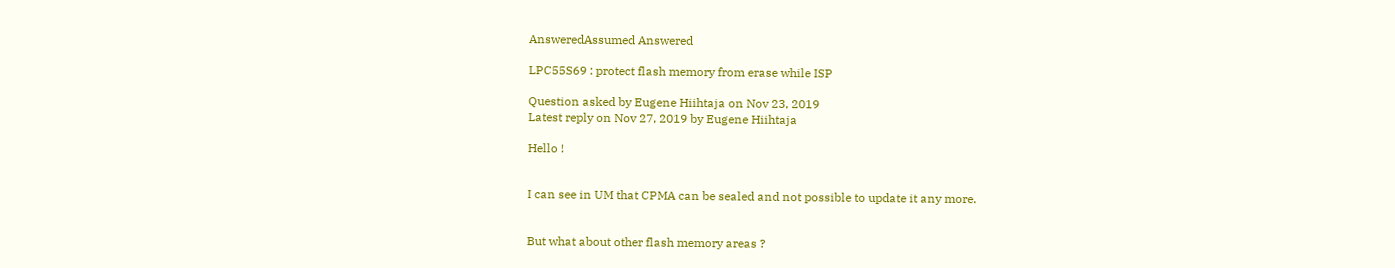AnsweredAssumed Answered

LPC55S69 : protect flash memory from erase while ISP

Question asked by Eugene Hiihtaja on Nov 23, 2019
Latest reply on Nov 27, 2019 by Eugene Hiihtaja

Hello !


I can see in UM that CPMA can be sealed and not possible to update it any more.


But what about other flash memory areas ?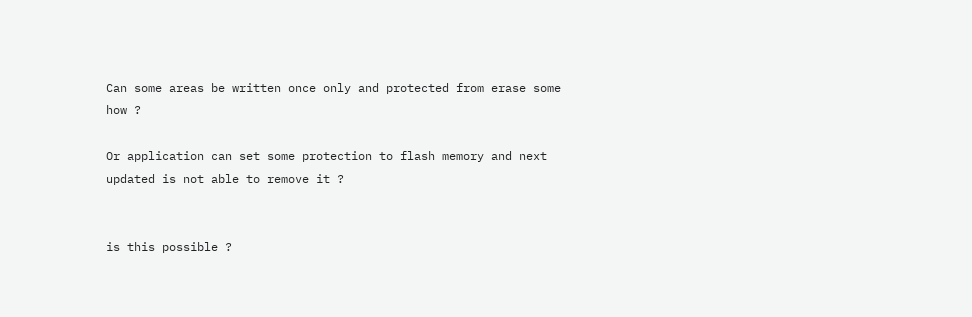Can some areas be written once only and protected from erase some how ?

Or application can set some protection to flash memory and next updated is not able to remove it ?


is this possible ?